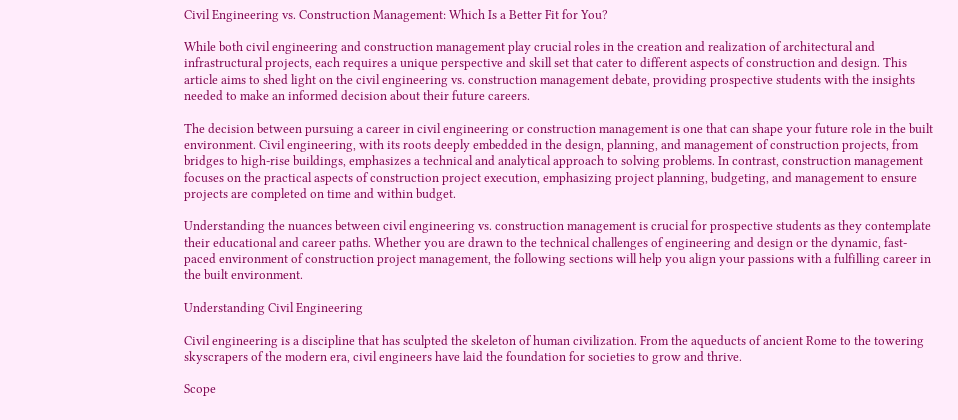Civil Engineering vs. Construction Management: Which Is a Better Fit for You?

While both civil engineering and construction management play crucial roles in the creation and realization of architectural and infrastructural projects, each requires a unique perspective and skill set that cater to different aspects of construction and design. This article aims to shed light on the civil engineering vs. construction management debate, providing prospective students with the insights needed to make an informed decision about their future careers.

The decision between pursuing a career in civil engineering or construction management is one that can shape your future role in the built environment. Civil engineering, with its roots deeply embedded in the design, planning, and management of construction projects, from bridges to high-rise buildings, emphasizes a technical and analytical approach to solving problems. In contrast, construction management focuses on the practical aspects of construction project execution, emphasizing project planning, budgeting, and management to ensure projects are completed on time and within budget.

Understanding the nuances between civil engineering vs. construction management is crucial for prospective students as they contemplate their educational and career paths. Whether you are drawn to the technical challenges of engineering and design or the dynamic, fast-paced environment of construction project management, the following sections will help you align your passions with a fulfilling career in the built environment.

Understanding Civil Engineering

Civil engineering is a discipline that has sculpted the skeleton of human civilization. From the aqueducts of ancient Rome to the towering skyscrapers of the modern era, civil engineers have laid the foundation for societies to grow and thrive.

Scope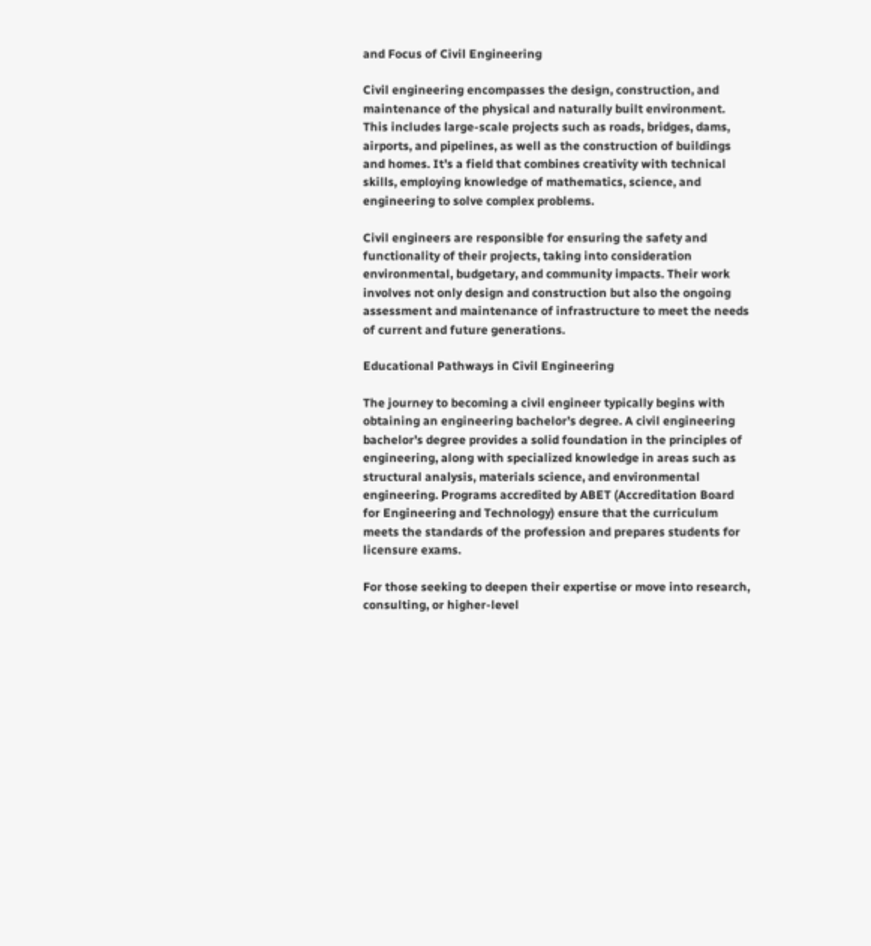and Focus of Civil Engineering

Civil engineering encompasses the design, construction, and maintenance of the physical and naturally built environment. This includes large-scale projects such as roads, bridges, dams, airports, and pipelines, as well as the construction of buildings and homes. It’s a field that combines creativity with technical skills, employing knowledge of mathematics, science, and engineering to solve complex problems.

Civil engineers are responsible for ensuring the safety and functionality of their projects, taking into consideration environmental, budgetary, and community impacts. Their work involves not only design and construction but also the ongoing assessment and maintenance of infrastructure to meet the needs of current and future generations.

Educational Pathways in Civil Engineering

The journey to becoming a civil engineer typically begins with obtaining an engineering bachelor’s degree. A civil engineering bachelor’s degree provides a solid foundation in the principles of engineering, along with specialized knowledge in areas such as structural analysis, materials science, and environmental engineering. Programs accredited by ABET (Accreditation Board for Engineering and Technology) ensure that the curriculum meets the standards of the profession and prepares students for licensure exams.

For those seeking to deepen their expertise or move into research, consulting, or higher-level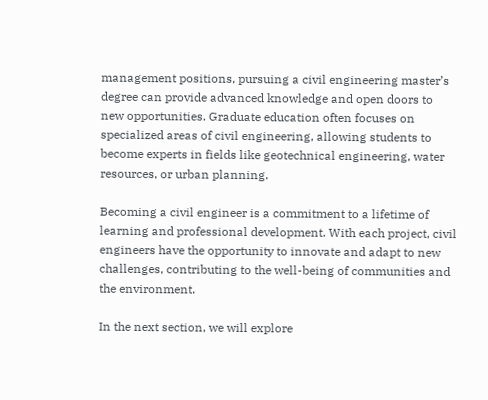management positions, pursuing a civil engineering master’s degree can provide advanced knowledge and open doors to new opportunities. Graduate education often focuses on specialized areas of civil engineering, allowing students to become experts in fields like geotechnical engineering, water resources, or urban planning.

Becoming a civil engineer is a commitment to a lifetime of learning and professional development. With each project, civil engineers have the opportunity to innovate and adapt to new challenges, contributing to the well-being of communities and the environment.

In the next section, we will explore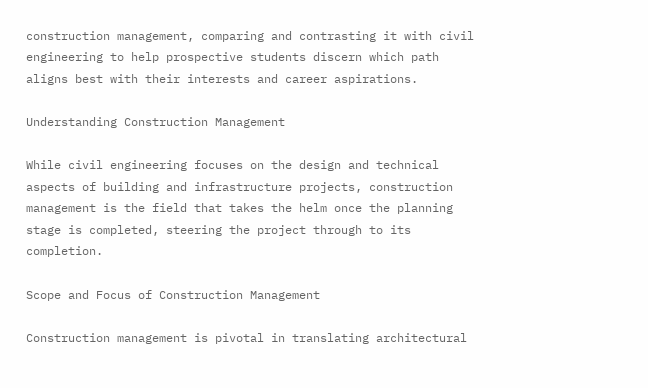construction management, comparing and contrasting it with civil engineering to help prospective students discern which path aligns best with their interests and career aspirations.

Understanding Construction Management

While civil engineering focuses on the design and technical aspects of building and infrastructure projects, construction management is the field that takes the helm once the planning stage is completed, steering the project through to its completion.

Scope and Focus of Construction Management

Construction management is pivotal in translating architectural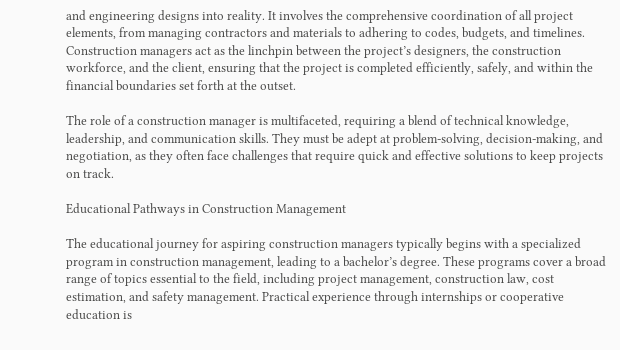and engineering designs into reality. It involves the comprehensive coordination of all project elements, from managing contractors and materials to adhering to codes, budgets, and timelines. Construction managers act as the linchpin between the project’s designers, the construction workforce, and the client, ensuring that the project is completed efficiently, safely, and within the financial boundaries set forth at the outset.

The role of a construction manager is multifaceted, requiring a blend of technical knowledge, leadership, and communication skills. They must be adept at problem-solving, decision-making, and negotiation, as they often face challenges that require quick and effective solutions to keep projects on track.

Educational Pathways in Construction Management

The educational journey for aspiring construction managers typically begins with a specialized program in construction management, leading to a bachelor’s degree. These programs cover a broad range of topics essential to the field, including project management, construction law, cost estimation, and safety management. Practical experience through internships or cooperative education is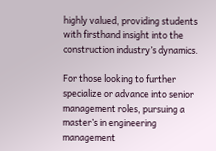highly valued, providing students with firsthand insight into the construction industry’s dynamics.

For those looking to further specialize or advance into senior management roles, pursuing a master’s in engineering management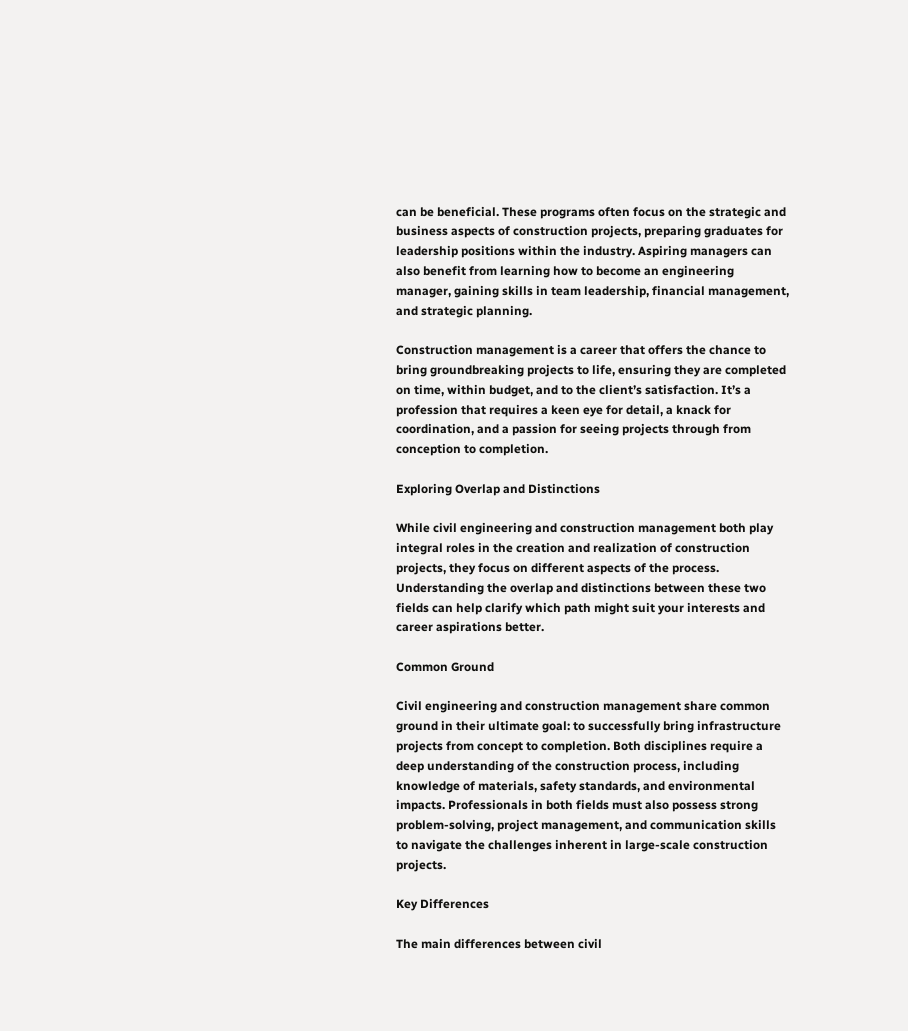can be beneficial. These programs often focus on the strategic and business aspects of construction projects, preparing graduates for leadership positions within the industry. Aspiring managers can also benefit from learning how to become an engineering manager, gaining skills in team leadership, financial management, and strategic planning.

Construction management is a career that offers the chance to bring groundbreaking projects to life, ensuring they are completed on time, within budget, and to the client’s satisfaction. It’s a profession that requires a keen eye for detail, a knack for coordination, and a passion for seeing projects through from conception to completion.

Exploring Overlap and Distinctions

While civil engineering and construction management both play integral roles in the creation and realization of construction projects, they focus on different aspects of the process. Understanding the overlap and distinctions between these two fields can help clarify which path might suit your interests and career aspirations better.

Common Ground

Civil engineering and construction management share common ground in their ultimate goal: to successfully bring infrastructure projects from concept to completion. Both disciplines require a deep understanding of the construction process, including knowledge of materials, safety standards, and environmental impacts. Professionals in both fields must also possess strong problem-solving, project management, and communication skills to navigate the challenges inherent in large-scale construction projects.

Key Differences

The main differences between civil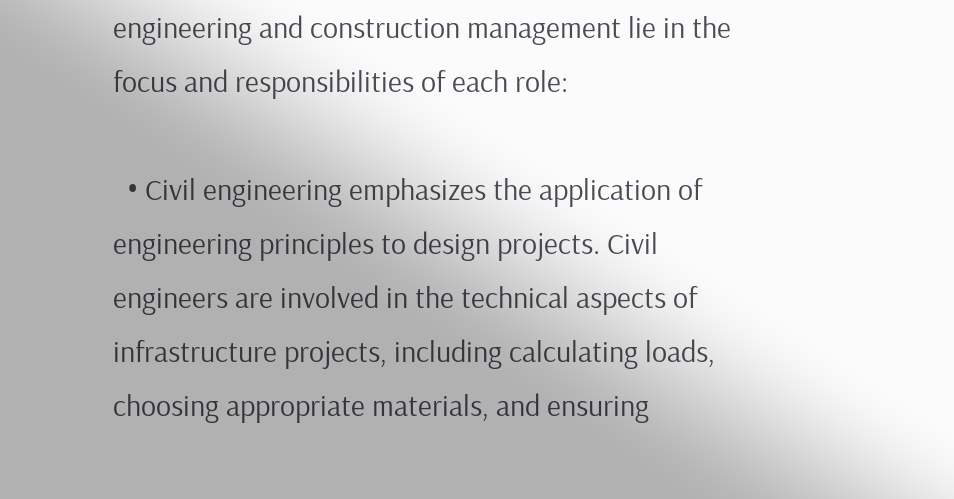engineering and construction management lie in the focus and responsibilities of each role:

  • Civil engineering emphasizes the application of engineering principles to design projects. Civil engineers are involved in the technical aspects of infrastructure projects, including calculating loads, choosing appropriate materials, and ensuring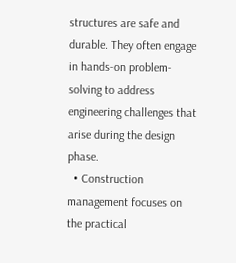structures are safe and durable. They often engage in hands-on problem-solving to address engineering challenges that arise during the design phase.
  • Construction management focuses on the practical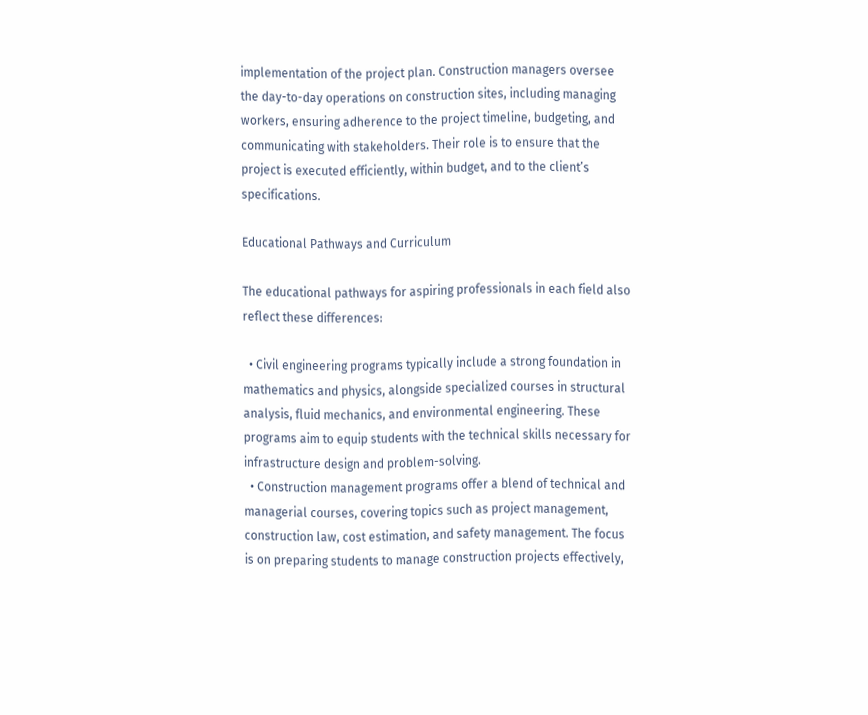implementation of the project plan. Construction managers oversee the day-to-day operations on construction sites, including managing workers, ensuring adherence to the project timeline, budgeting, and communicating with stakeholders. Their role is to ensure that the project is executed efficiently, within budget, and to the client’s specifications.

Educational Pathways and Curriculum

The educational pathways for aspiring professionals in each field also reflect these differences:

  • Civil engineering programs typically include a strong foundation in mathematics and physics, alongside specialized courses in structural analysis, fluid mechanics, and environmental engineering. These programs aim to equip students with the technical skills necessary for infrastructure design and problem-solving.
  • Construction management programs offer a blend of technical and managerial courses, covering topics such as project management, construction law, cost estimation, and safety management. The focus is on preparing students to manage construction projects effectively,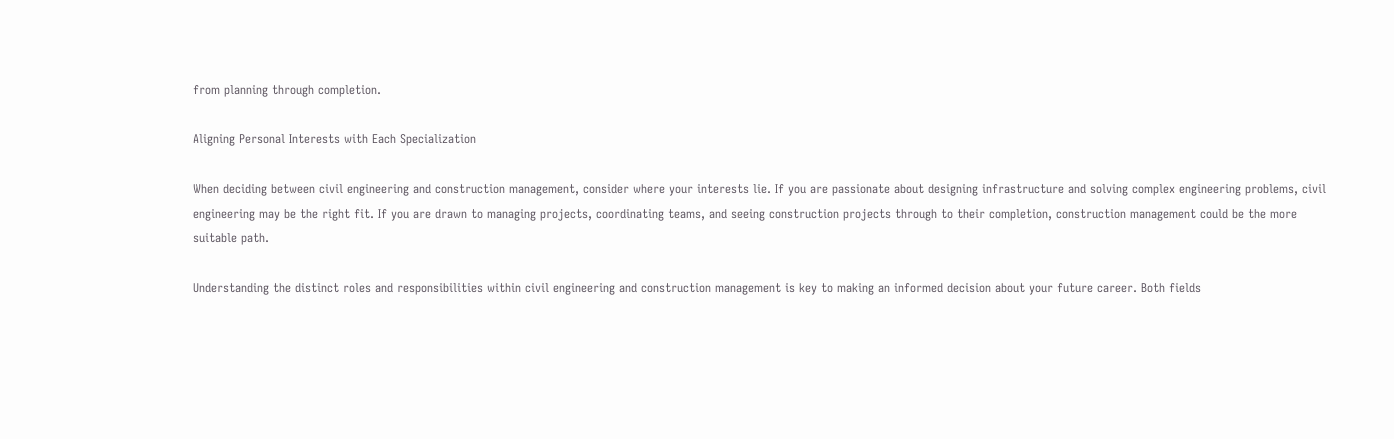from planning through completion.

Aligning Personal Interests with Each Specialization

When deciding between civil engineering and construction management, consider where your interests lie. If you are passionate about designing infrastructure and solving complex engineering problems, civil engineering may be the right fit. If you are drawn to managing projects, coordinating teams, and seeing construction projects through to their completion, construction management could be the more suitable path.

Understanding the distinct roles and responsibilities within civil engineering and construction management is key to making an informed decision about your future career. Both fields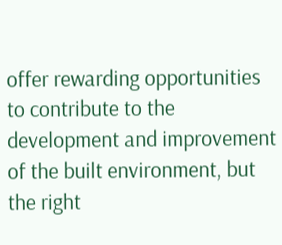offer rewarding opportunities to contribute to the development and improvement of the built environment, but the right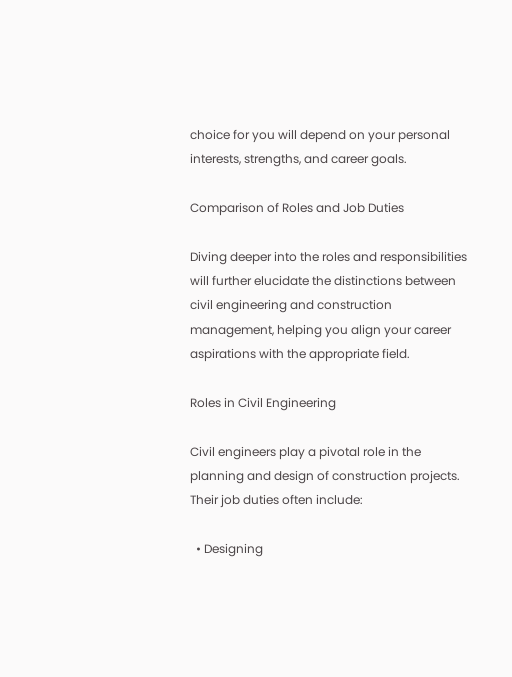choice for you will depend on your personal interests, strengths, and career goals.

Comparison of Roles and Job Duties

Diving deeper into the roles and responsibilities will further elucidate the distinctions between civil engineering and construction management, helping you align your career aspirations with the appropriate field.

Roles in Civil Engineering

Civil engineers play a pivotal role in the planning and design of construction projects. Their job duties often include:

  • Designing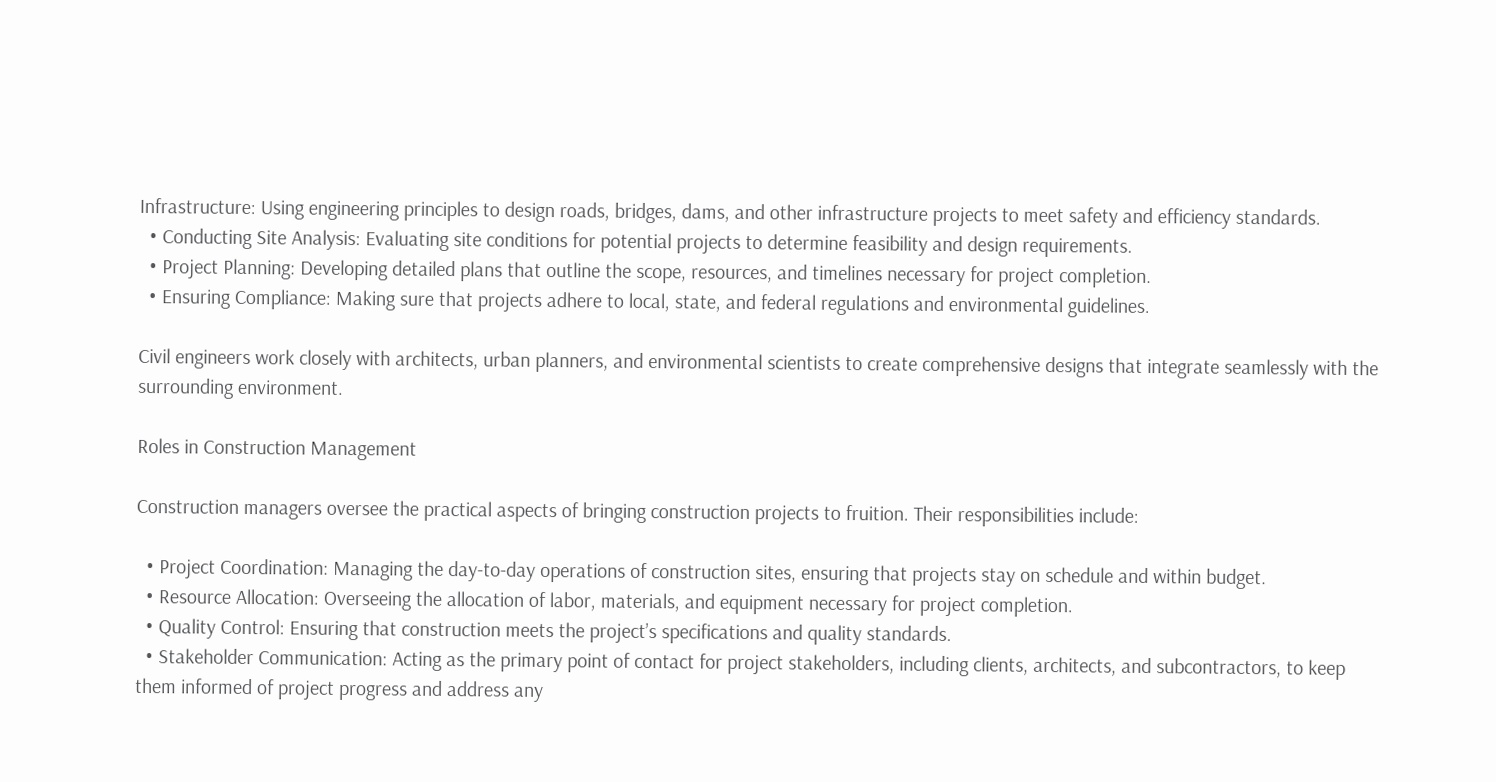Infrastructure: Using engineering principles to design roads, bridges, dams, and other infrastructure projects to meet safety and efficiency standards.
  • Conducting Site Analysis: Evaluating site conditions for potential projects to determine feasibility and design requirements.
  • Project Planning: Developing detailed plans that outline the scope, resources, and timelines necessary for project completion.
  • Ensuring Compliance: Making sure that projects adhere to local, state, and federal regulations and environmental guidelines.

Civil engineers work closely with architects, urban planners, and environmental scientists to create comprehensive designs that integrate seamlessly with the surrounding environment.

Roles in Construction Management

Construction managers oversee the practical aspects of bringing construction projects to fruition. Their responsibilities include:

  • Project Coordination: Managing the day-to-day operations of construction sites, ensuring that projects stay on schedule and within budget.
  • Resource Allocation: Overseeing the allocation of labor, materials, and equipment necessary for project completion.
  • Quality Control: Ensuring that construction meets the project’s specifications and quality standards.
  • Stakeholder Communication: Acting as the primary point of contact for project stakeholders, including clients, architects, and subcontractors, to keep them informed of project progress and address any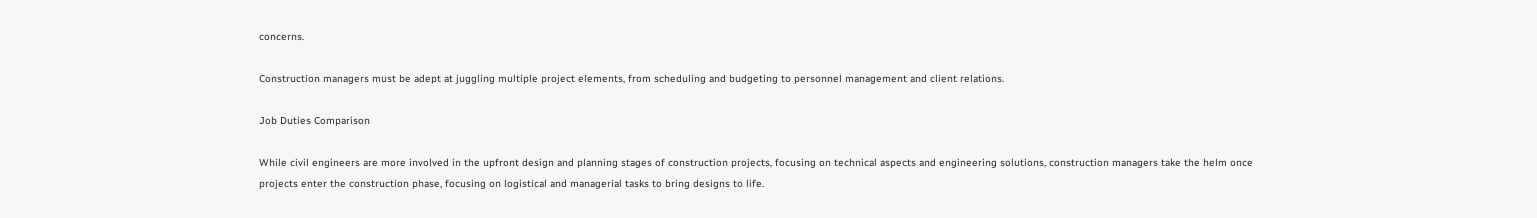concerns.

Construction managers must be adept at juggling multiple project elements, from scheduling and budgeting to personnel management and client relations.

Job Duties Comparison

While civil engineers are more involved in the upfront design and planning stages of construction projects, focusing on technical aspects and engineering solutions, construction managers take the helm once projects enter the construction phase, focusing on logistical and managerial tasks to bring designs to life.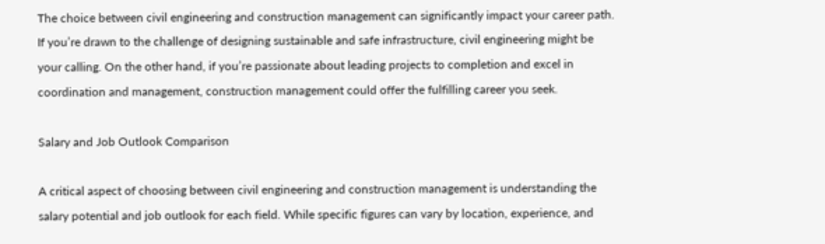The choice between civil engineering and construction management can significantly impact your career path. If you’re drawn to the challenge of designing sustainable and safe infrastructure, civil engineering might be your calling. On the other hand, if you’re passionate about leading projects to completion and excel in coordination and management, construction management could offer the fulfilling career you seek.

Salary and Job Outlook Comparison

A critical aspect of choosing between civil engineering and construction management is understanding the salary potential and job outlook for each field. While specific figures can vary by location, experience, and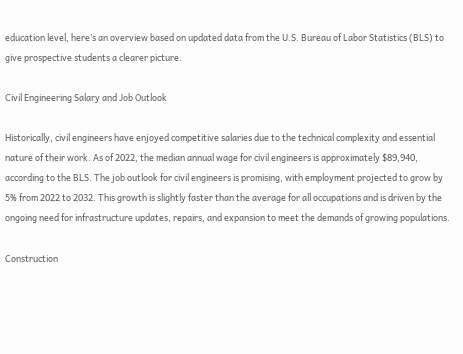education level, here’s an overview based on updated data from the U.S. Bureau of Labor Statistics (BLS) to give prospective students a clearer picture.

Civil Engineering Salary and Job Outlook

Historically, civil engineers have enjoyed competitive salaries due to the technical complexity and essential nature of their work. As of 2022, the median annual wage for civil engineers is approximately $89,940, according to the BLS. The job outlook for civil engineers is promising, with employment projected to grow by 5% from 2022 to 2032. This growth is slightly faster than the average for all occupations and is driven by the ongoing need for infrastructure updates, repairs, and expansion to meet the demands of growing populations.

Construction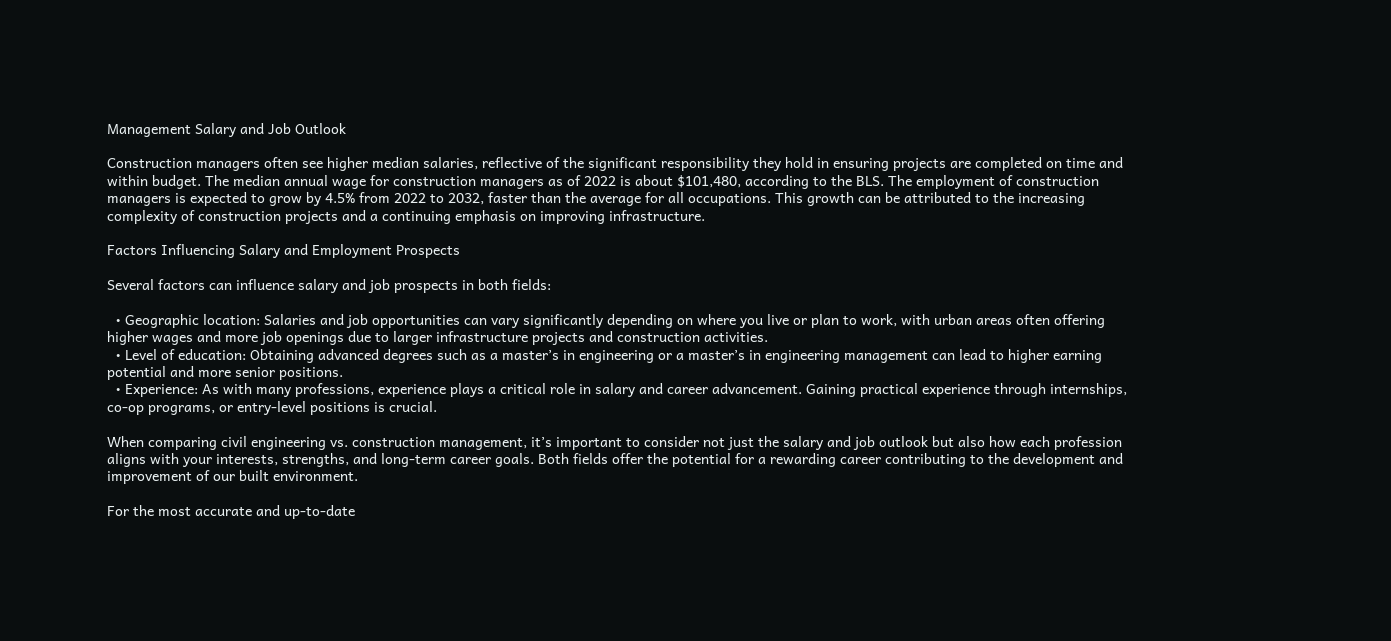Management Salary and Job Outlook

Construction managers often see higher median salaries, reflective of the significant responsibility they hold in ensuring projects are completed on time and within budget. The median annual wage for construction managers as of 2022 is about $101,480, according to the BLS. The employment of construction managers is expected to grow by 4.5% from 2022 to 2032, faster than the average for all occupations. This growth can be attributed to the increasing complexity of construction projects and a continuing emphasis on improving infrastructure.

Factors Influencing Salary and Employment Prospects

Several factors can influence salary and job prospects in both fields:

  • Geographic location: Salaries and job opportunities can vary significantly depending on where you live or plan to work, with urban areas often offering higher wages and more job openings due to larger infrastructure projects and construction activities.
  • Level of education: Obtaining advanced degrees such as a master’s in engineering or a master’s in engineering management can lead to higher earning potential and more senior positions.
  • Experience: As with many professions, experience plays a critical role in salary and career advancement. Gaining practical experience through internships, co-op programs, or entry-level positions is crucial.

When comparing civil engineering vs. construction management, it’s important to consider not just the salary and job outlook but also how each profession aligns with your interests, strengths, and long-term career goals. Both fields offer the potential for a rewarding career contributing to the development and improvement of our built environment.

For the most accurate and up-to-date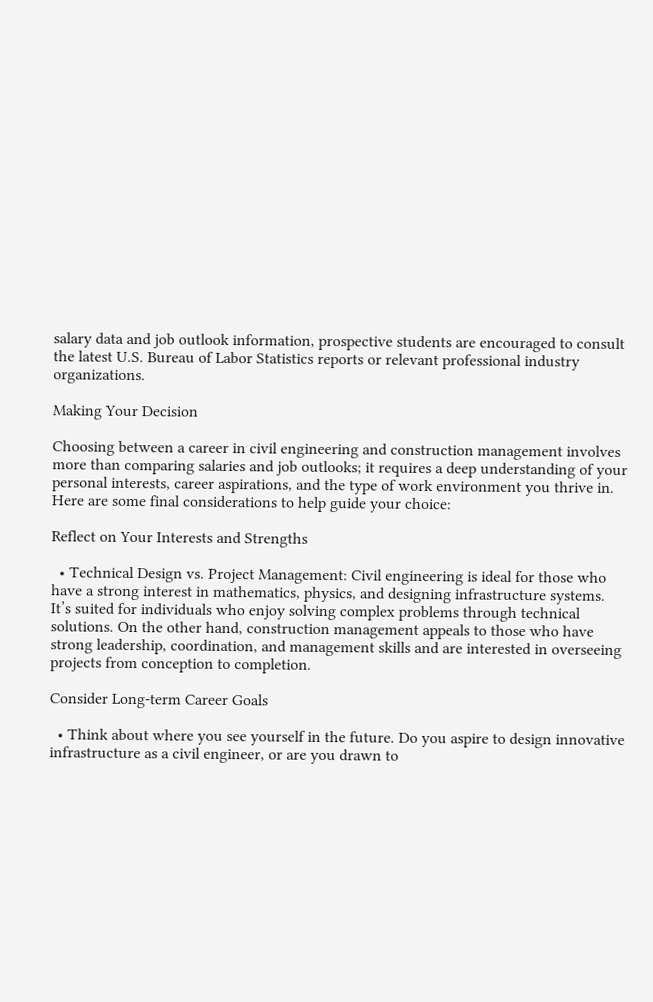salary data and job outlook information, prospective students are encouraged to consult the latest U.S. Bureau of Labor Statistics reports or relevant professional industry organizations.

Making Your Decision

Choosing between a career in civil engineering and construction management involves more than comparing salaries and job outlooks; it requires a deep understanding of your personal interests, career aspirations, and the type of work environment you thrive in. Here are some final considerations to help guide your choice:

Reflect on Your Interests and Strengths

  • Technical Design vs. Project Management: Civil engineering is ideal for those who have a strong interest in mathematics, physics, and designing infrastructure systems. It’s suited for individuals who enjoy solving complex problems through technical solutions. On the other hand, construction management appeals to those who have strong leadership, coordination, and management skills and are interested in overseeing projects from conception to completion.

Consider Long-term Career Goals

  • Think about where you see yourself in the future. Do you aspire to design innovative infrastructure as a civil engineer, or are you drawn to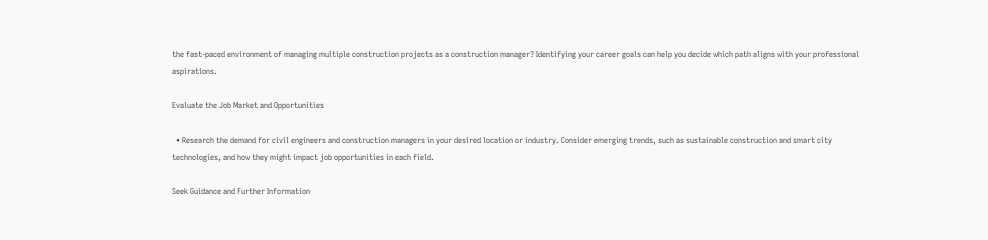the fast-paced environment of managing multiple construction projects as a construction manager? Identifying your career goals can help you decide which path aligns with your professional aspirations.

Evaluate the Job Market and Opportunities

  • Research the demand for civil engineers and construction managers in your desired location or industry. Consider emerging trends, such as sustainable construction and smart city technologies, and how they might impact job opportunities in each field.

Seek Guidance and Further Information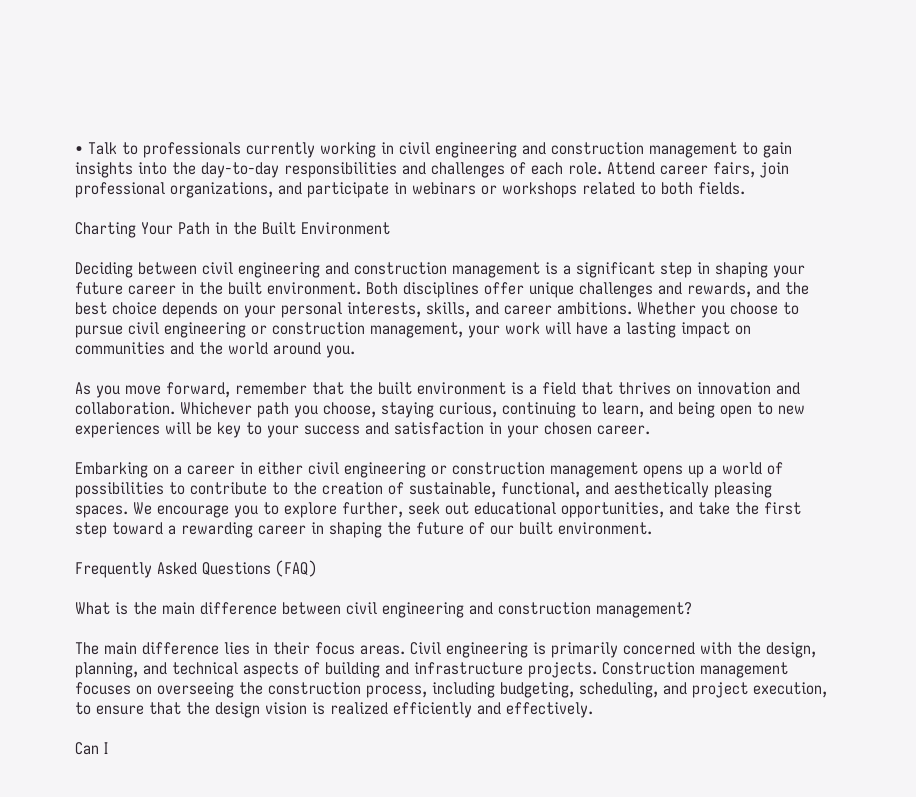• Talk to professionals currently working in civil engineering and construction management to gain insights into the day-to-day responsibilities and challenges of each role. Attend career fairs, join professional organizations, and participate in webinars or workshops related to both fields.

Charting Your Path in the Built Environment

Deciding between civil engineering and construction management is a significant step in shaping your future career in the built environment. Both disciplines offer unique challenges and rewards, and the best choice depends on your personal interests, skills, and career ambitions. Whether you choose to pursue civil engineering or construction management, your work will have a lasting impact on communities and the world around you.

As you move forward, remember that the built environment is a field that thrives on innovation and collaboration. Whichever path you choose, staying curious, continuing to learn, and being open to new experiences will be key to your success and satisfaction in your chosen career.

Embarking on a career in either civil engineering or construction management opens up a world of possibilities to contribute to the creation of sustainable, functional, and aesthetically pleasing spaces. We encourage you to explore further, seek out educational opportunities, and take the first step toward a rewarding career in shaping the future of our built environment.

Frequently Asked Questions (FAQ)

What is the main difference between civil engineering and construction management?

The main difference lies in their focus areas. Civil engineering is primarily concerned with the design, planning, and technical aspects of building and infrastructure projects. Construction management focuses on overseeing the construction process, including budgeting, scheduling, and project execution, to ensure that the design vision is realized efficiently and effectively.

Can I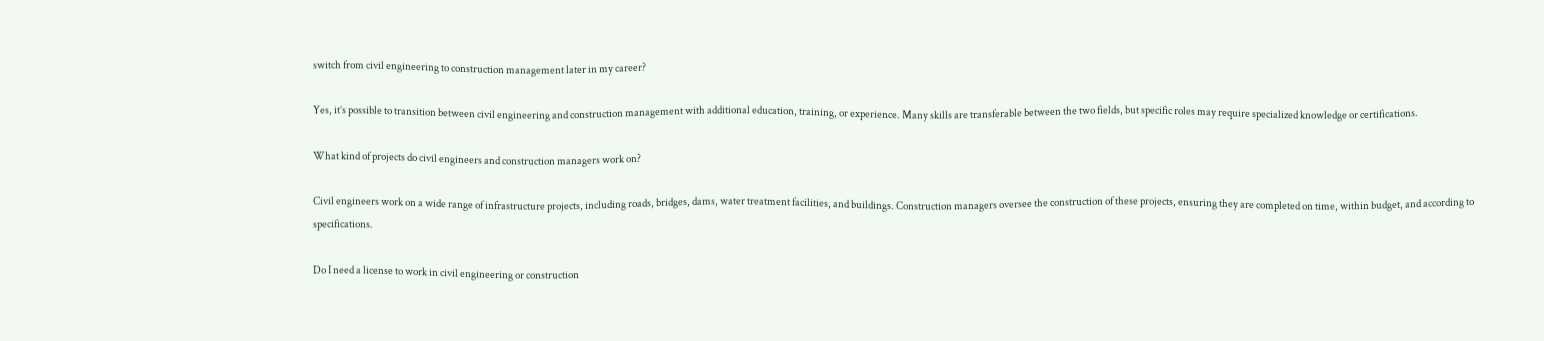switch from civil engineering to construction management later in my career?

Yes, it’s possible to transition between civil engineering and construction management with additional education, training, or experience. Many skills are transferable between the two fields, but specific roles may require specialized knowledge or certifications.

What kind of projects do civil engineers and construction managers work on?

Civil engineers work on a wide range of infrastructure projects, including roads, bridges, dams, water treatment facilities, and buildings. Construction managers oversee the construction of these projects, ensuring they are completed on time, within budget, and according to specifications.

Do I need a license to work in civil engineering or construction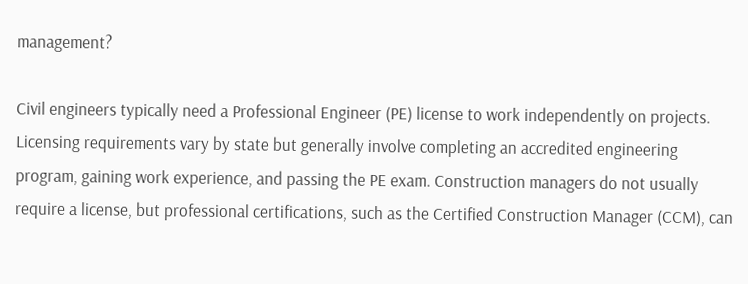management?

Civil engineers typically need a Professional Engineer (PE) license to work independently on projects. Licensing requirements vary by state but generally involve completing an accredited engineering program, gaining work experience, and passing the PE exam. Construction managers do not usually require a license, but professional certifications, such as the Certified Construction Manager (CCM), can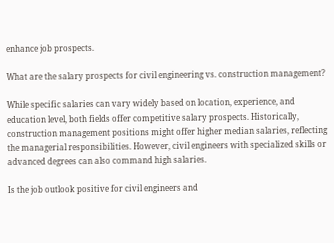enhance job prospects.

What are the salary prospects for civil engineering vs. construction management?

While specific salaries can vary widely based on location, experience, and education level, both fields offer competitive salary prospects. Historically, construction management positions might offer higher median salaries, reflecting the managerial responsibilities. However, civil engineers with specialized skills or advanced degrees can also command high salaries.

Is the job outlook positive for civil engineers and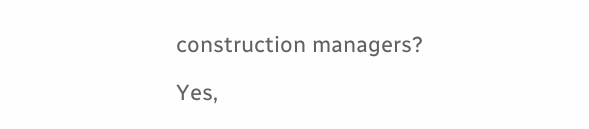construction managers?

Yes,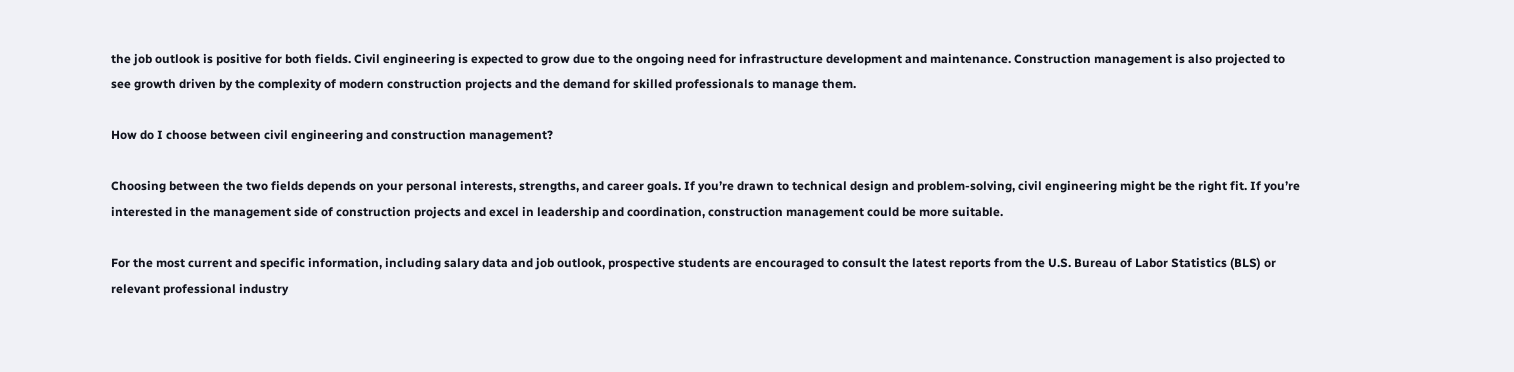the job outlook is positive for both fields. Civil engineering is expected to grow due to the ongoing need for infrastructure development and maintenance. Construction management is also projected to see growth driven by the complexity of modern construction projects and the demand for skilled professionals to manage them.

How do I choose between civil engineering and construction management?

Choosing between the two fields depends on your personal interests, strengths, and career goals. If you’re drawn to technical design and problem-solving, civil engineering might be the right fit. If you’re interested in the management side of construction projects and excel in leadership and coordination, construction management could be more suitable.

For the most current and specific information, including salary data and job outlook, prospective students are encouraged to consult the latest reports from the U.S. Bureau of Labor Statistics (BLS) or relevant professional industry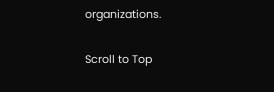organizations.

Scroll to Top